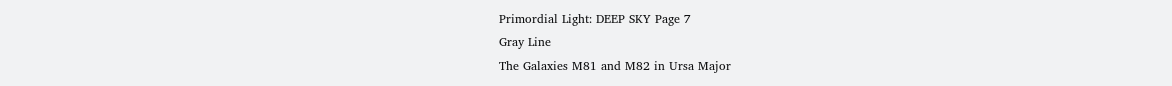Primordial Light: DEEP SKY Page 7
Gray Line
The Galaxies M81 and M82 in Ursa Major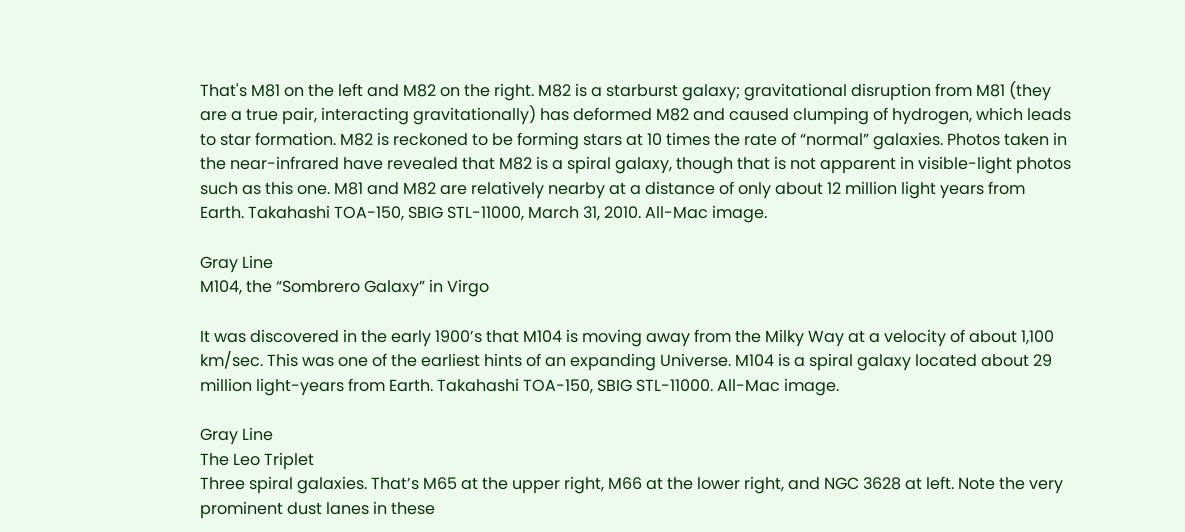That's M81 on the left and M82 on the right. M82 is a starburst galaxy; gravitational disruption from M81 (they are a true pair, interacting gravitationally) has deformed M82 and caused clumping of hydrogen, which leads to star formation. M82 is reckoned to be forming stars at 10 times the rate of “normal” galaxies. Photos taken in the near-infrared have revealed that M82 is a spiral galaxy, though that is not apparent in visible-light photos such as this one. M81 and M82 are relatively nearby at a distance of only about 12 million light years from Earth. Takahashi TOA-150, SBIG STL-11000, March 31, 2010. All-Mac image.

Gray Line
M104, the “Sombrero Galaxy” in Virgo

It was discovered in the early 1900’s that M104 is moving away from the Milky Way at a velocity of about 1,100 km/sec. This was one of the earliest hints of an expanding Universe. M104 is a spiral galaxy located about 29 million light-years from Earth. Takahashi TOA-150, SBIG STL-11000. All-Mac image.

Gray Line
The Leo Triplet
Three spiral galaxies. That’s M65 at the upper right, M66 at the lower right, and NGC 3628 at left. Note the very prominent dust lanes in these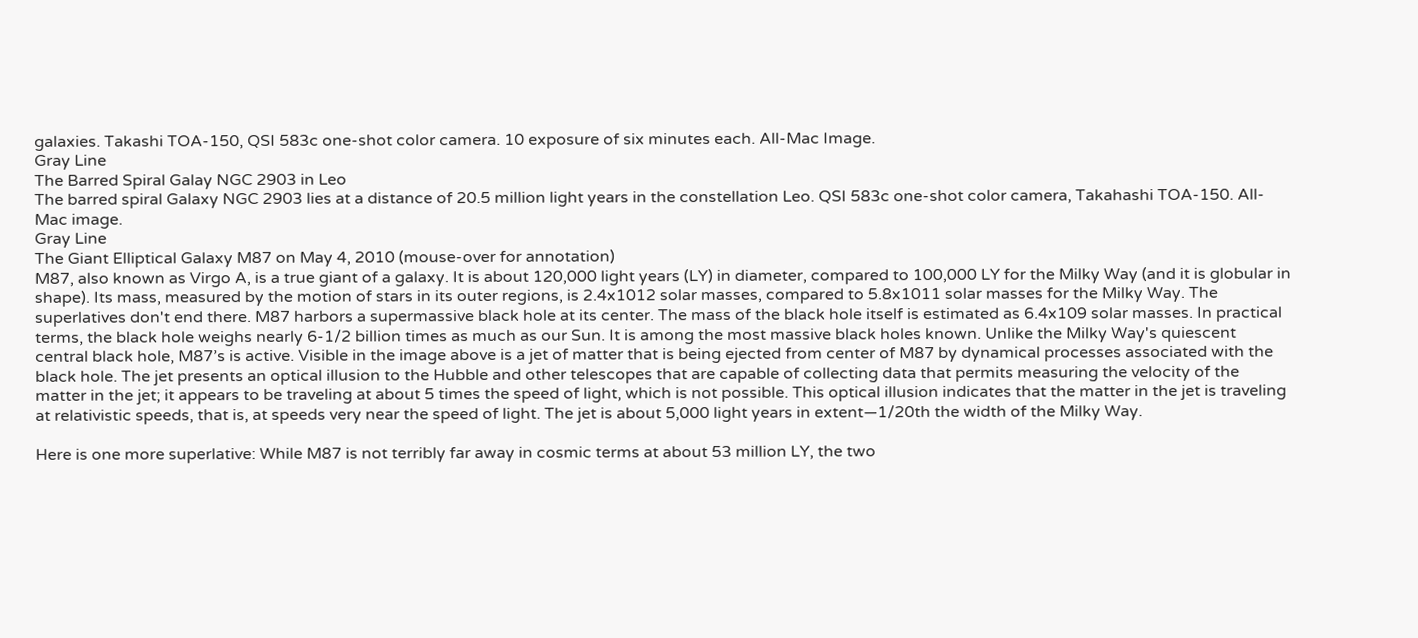galaxies. Takashi TOA-150, QSI 583c one-shot color camera. 10 exposure of six minutes each. All-Mac Image.
Gray Line
The Barred Spiral Galay NGC 2903 in Leo
The barred spiral Galaxy NGC 2903 lies at a distance of 20.5 million light years in the constellation Leo. QSI 583c one-shot color camera, Takahashi TOA-150. All-Mac image.
Gray Line
The Giant Elliptical Galaxy M87 on May 4, 2010 (mouse-over for annotation)
M87, also known as Virgo A, is a true giant of a galaxy. It is about 120,000 light years (LY) in diameter, compared to 100,000 LY for the Milky Way (and it is globular in shape). Its mass, measured by the motion of stars in its outer regions, is 2.4x1012 solar masses, compared to 5.8x1011 solar masses for the Milky Way. The superlatives don't end there. M87 harbors a supermassive black hole at its center. The mass of the black hole itself is estimated as 6.4x109 solar masses. In practical terms, the black hole weighs nearly 6-1/2 billion times as much as our Sun. It is among the most massive black holes known. Unlike the Milky Way's quiescent central black hole, M87’s is active. Visible in the image above is a jet of matter that is being ejected from center of M87 by dynamical processes associated with the black hole. The jet presents an optical illusion to the Hubble and other telescopes that are capable of collecting data that permits measuring the velocity of the matter in the jet; it appears to be traveling at about 5 times the speed of light, which is not possible. This optical illusion indicates that the matter in the jet is traveling at relativistic speeds, that is, at speeds very near the speed of light. The jet is about 5,000 light years in extent—1/20th the width of the Milky Way.

Here is one more superlative: While M87 is not terribly far away in cosmic terms at about 53 million LY, the two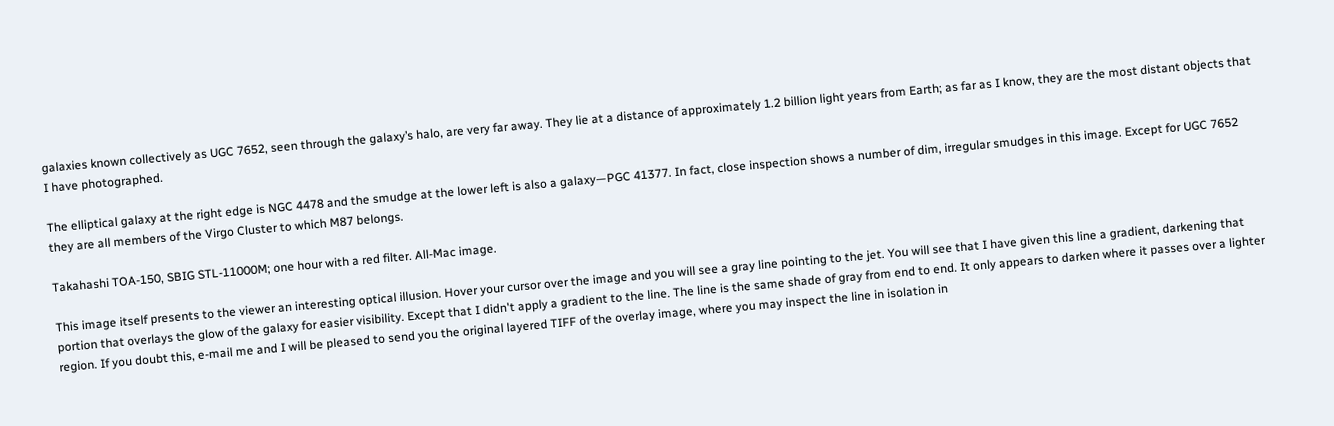galaxies known collectively as UGC 7652, seen through the galaxy’s halo, are very far away. They lie at a distance of approximately 1.2 billion light years from Earth; as far as I know, they are the most distant objects that I have photographed.

The elliptical galaxy at the right edge is NGC 4478 and the smudge at the lower left is also a galaxy—PGC 41377. In fact, close inspection shows a number of dim, irregular smudges in this image. Except for UGC 7652 they are all members of the Virgo Cluster to which M87 belongs.

Takahashi TOA-150, SBIG STL-11000M; one hour with a red filter. All-Mac image.

This image itself presents to the viewer an interesting optical illusion. Hover your cursor over the image and you will see a gray line pointing to the jet. You will see that I have given this line a gradient, darkening that portion that overlays the glow of the galaxy for easier visibility. Except that I didn't apply a gradient to the line. The line is the same shade of gray from end to end. It only appears to darken where it passes over a lighter region. If you doubt this, e-mail me and I will be pleased to send you the original layered TIFF of the overlay image, where you may inspect the line in isolation in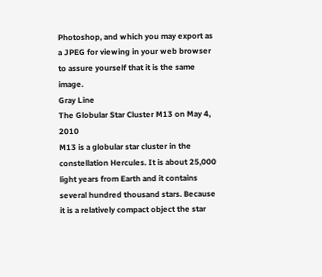Photoshop, and which you may export as a JPEG for viewing in your web browser to assure yourself that it is the same image.
Gray Line
The Globular Star Cluster M13 on May 4, 2010
M13 is a globular star cluster in the constellation Hercules. It is about 25,000 light years from Earth and it contains several hundred thousand stars. Because it is a relatively compact object the star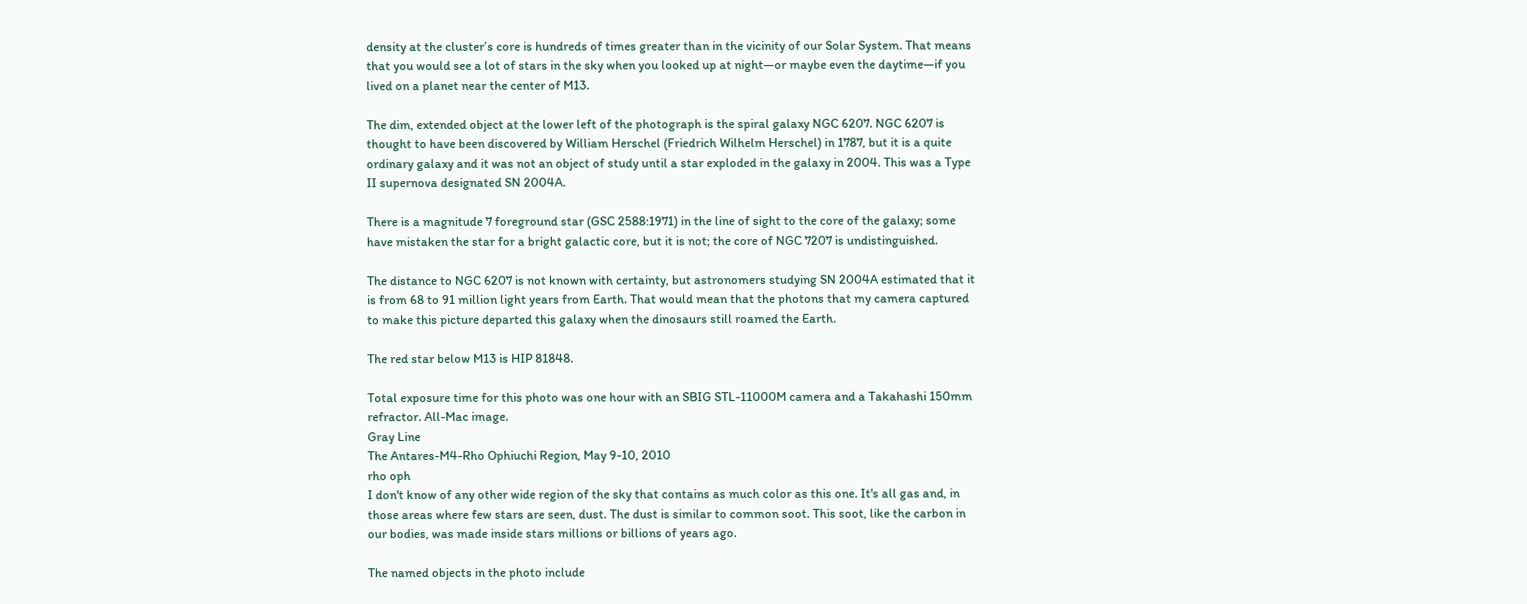density at the cluster’s core is hundreds of times greater than in the vicinity of our Solar System. That means that you would see a lot of stars in the sky when you looked up at night—or maybe even the daytime—if you lived on a planet near the center of M13.

The dim, extended object at the lower left of the photograph is the spiral galaxy NGC 6207. NGC 6207 is thought to have been discovered by William Herschel (Friedrich Wilhelm Herschel) in 1787, but it is a quite ordinary galaxy and it was not an object of study until a star exploded in the galaxy in 2004. This was a Type II supernova designated SN 2004A.

There is a magnitude 7 foreground star (GSC 2588:1971) in the line of sight to the core of the galaxy; some have mistaken the star for a bright galactic core, but it is not; the core of NGC 7207 is undistinguished.

The distance to NGC 6207 is not known with certainty, but astronomers studying SN 2004A estimated that it is from 68 to 91 million light years from Earth. That would mean that the photons that my camera captured to make this picture departed this galaxy when the dinosaurs still roamed the Earth.

The red star below M13 is HIP 81848.

Total exposure time for this photo was one hour with an SBIG STL-11000M camera and a Takahashi 150mm refractor. All-Mac image.
Gray Line
The Antares-M4-Rho Ophiuchi Region, May 9-10, 2010
rho oph
I don't know of any other wide region of the sky that contains as much color as this one. It's all gas and, in those areas where few stars are seen, dust. The dust is similar to common soot. This soot, like the carbon in our bodies, was made inside stars millions or billions of years ago.

The named objects in the photo include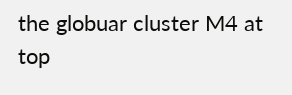the globuar cluster M4 at top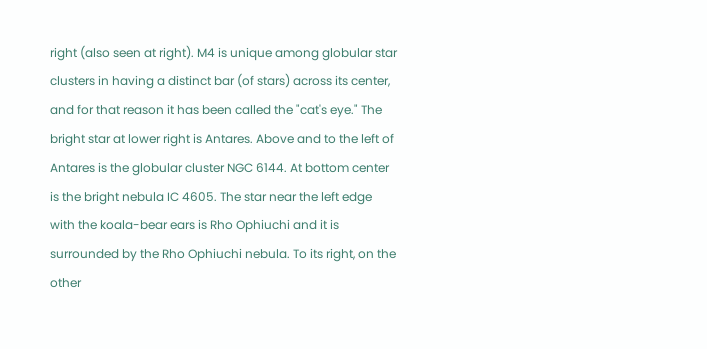right (also seen at right). M4 is unique among globular star clusters in having a distinct bar (of stars) across its center, and for that reason it has been called the "cat's eye." The bright star at lower right is Antares. Above and to the left of Antares is the globular cluster NGC 6144. At bottom center is the bright nebula IC 4605. The star near the left edge with the koala-bear ears is Rho Ophiuchi and it is surrounded by the Rho Ophiuchi nebula. To its right, on the other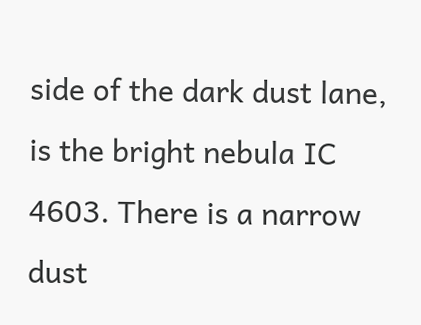side of the dark dust lane, is the bright nebula IC 4603. There is a narrow dust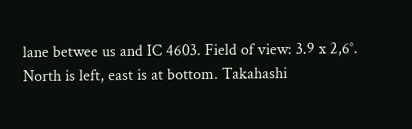lane betwee us and IC 4603. Field of view: 3.9 x 2,6°. North is left, east is at bottom. Takahashi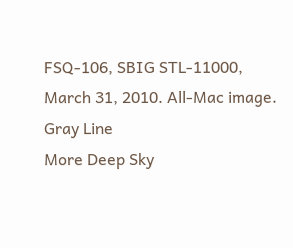FSQ-106, SBIG STL-11000, March 31, 2010. All-Mac image.
Gray Line
More Deep Sky